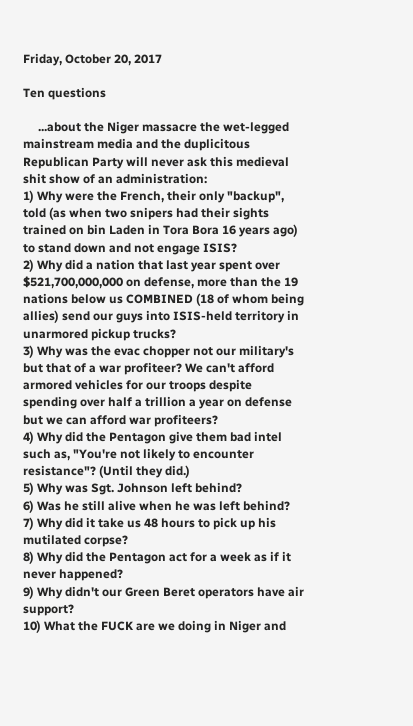Friday, October 20, 2017

Ten questions

     ...about the Niger massacre the wet-legged mainstream media and the duplicitous Republican Party will never ask this medieval shit show of an administration:
1) Why were the French, their only "backup", told (as when two snipers had their sights trained on bin Laden in Tora Bora 16 years ago) to stand down and not engage ISIS?
2) Why did a nation that last year spent over $521,700,000,000 on defense, more than the 19 nations below us COMBINED (18 of whom being allies) send our guys into ISIS-held territory in unarmored pickup trucks?
3) Why was the evac chopper not our military's but that of a war profiteer? We can't afford armored vehicles for our troops despite spending over half a trillion a year on defense but we can afford war profiteers?
4) Why did the Pentagon give them bad intel such as, "You're not likely to encounter resistance"? (Until they did.)
5) Why was Sgt. Johnson left behind?
6) Was he still alive when he was left behind?
7) Why did it take us 48 hours to pick up his mutilated corpse?
8) Why did the Pentagon act for a week as if it never happened?
9) Why didn't our Green Beret operators have air support?
10) What the FUCK are we doing in Niger and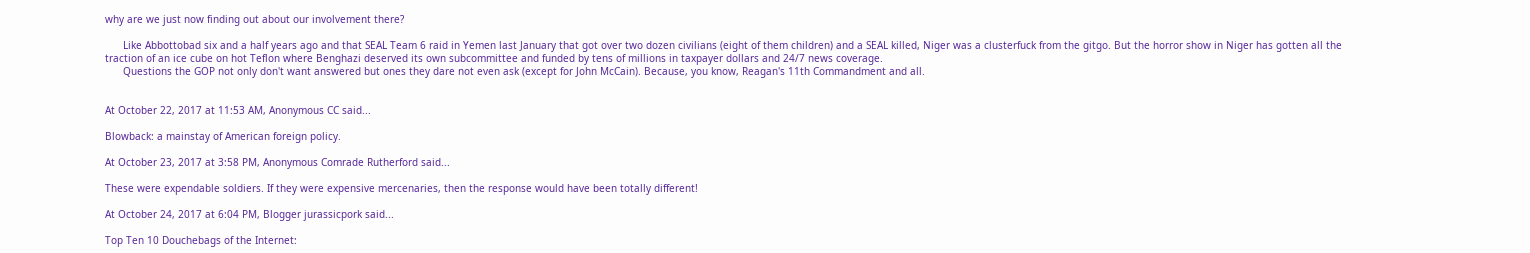why are we just now finding out about our involvement there?

      Like Abbottobad six and a half years ago and that SEAL Team 6 raid in Yemen last January that got over two dozen civilians (eight of them children) and a SEAL killed, Niger was a clusterfuck from the gitgo. But the horror show in Niger has gotten all the traction of an ice cube on hot Teflon where Benghazi deserved its own subcommittee and funded by tens of millions in taxpayer dollars and 24/7 news coverage.
      Questions the GOP not only don't want answered but ones they dare not even ask (except for John McCain). Because, you know, Reagan's 11th Commandment and all.


At October 22, 2017 at 11:53 AM, Anonymous CC said...

Blowback: a mainstay of American foreign policy.

At October 23, 2017 at 3:58 PM, Anonymous Comrade Rutherford said...

These were expendable soldiers. If they were expensive mercenaries, then the response would have been totally different!

At October 24, 2017 at 6:04 PM, Blogger jurassicpork said...

Top Ten 10 Douchebags of the Internet: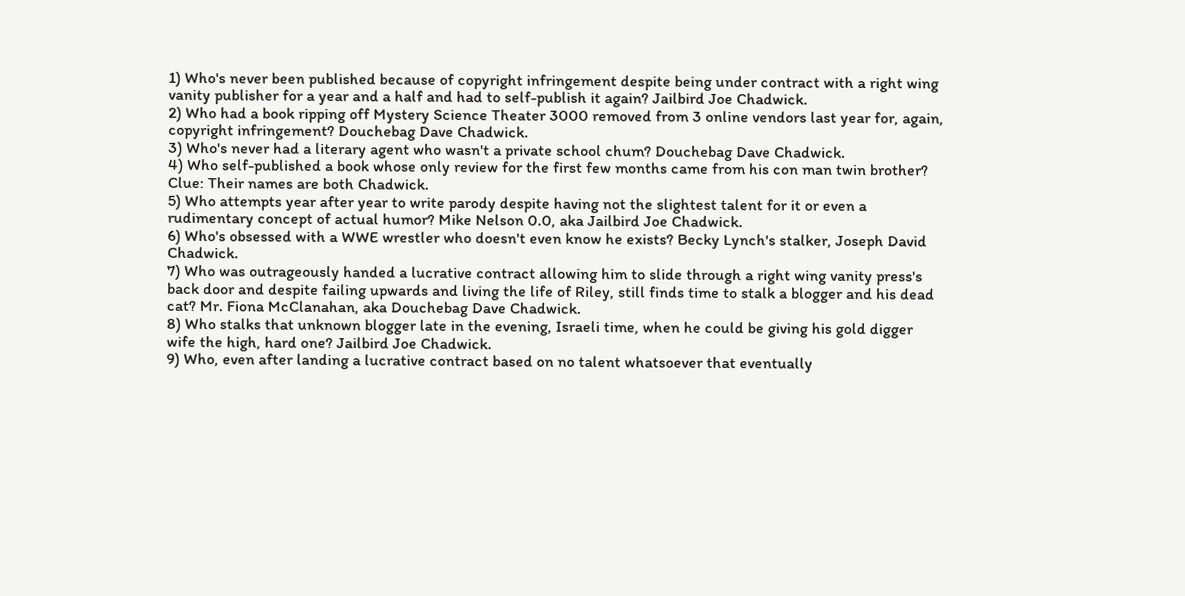1) Who's never been published because of copyright infringement despite being under contract with a right wing vanity publisher for a year and a half and had to self-publish it again? Jailbird Joe Chadwick.
2) Who had a book ripping off Mystery Science Theater 3000 removed from 3 online vendors last year for, again, copyright infringement? Douchebag Dave Chadwick.
3) Who's never had a literary agent who wasn't a private school chum? Douchebag Dave Chadwick.
4) Who self-published a book whose only review for the first few months came from his con man twin brother? Clue: Their names are both Chadwick.
5) Who attempts year after year to write parody despite having not the slightest talent for it or even a rudimentary concept of actual humor? Mike Nelson 0.0, aka Jailbird Joe Chadwick.
6) Who's obsessed with a WWE wrestler who doesn't even know he exists? Becky Lynch's stalker, Joseph David Chadwick.
7) Who was outrageously handed a lucrative contract allowing him to slide through a right wing vanity press's back door and despite failing upwards and living the life of Riley, still finds time to stalk a blogger and his dead cat? Mr. Fiona McClanahan, aka Douchebag Dave Chadwick.
8) Who stalks that unknown blogger late in the evening, Israeli time, when he could be giving his gold digger wife the high, hard one? Jailbird Joe Chadwick.
9) Who, even after landing a lucrative contract based on no talent whatsoever that eventually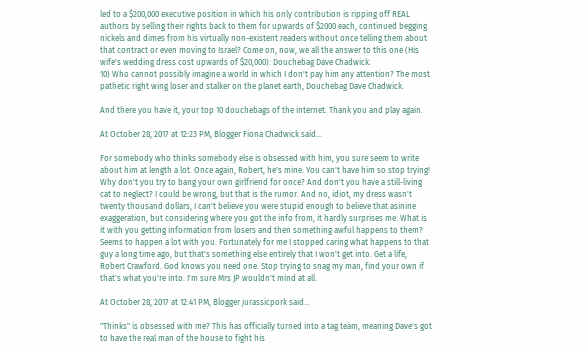led to a $200,000 executive position in which his only contribution is ripping off REAL authors by selling their rights back to them for upwards of $2000 each, continued begging nickels and dimes from his virtually non-existent readers without once telling them about that contract or even moving to Israel? Come on, now, we all the answer to this one (His wife's wedding dress cost upwards of $20,000): Douchebag Dave Chadwick.
10) Who cannot possibly imagine a world in which I don't pay him any attention? The most pathetic right wing loser and stalker on the planet earth, Douchebag Dave Chadwick.

And there you have it, your top 10 douchebags of the internet. Thank you and play again.

At October 28, 2017 at 12:23 PM, Blogger Fiona Chadwick said...

For somebody who thinks somebody else is obsessed with him, you sure seem to write about him at length a lot. Once again, Robert, he's mine. You can't have him so stop trying! Why don't you try to bang your own girlfriend for once? And don't you have a still-living cat to neglect? I could be wrong, but that is the rumor. And no, idiot, my dress wasn't twenty thousand dollars, I can't believe you were stupid enough to believe that asinine exaggeration, but considering where you got the info from, it hardly surprises me. What is it with you getting information from losers and then something awful happens to them? Seems to happen a lot with you. Fortunately for me I stopped caring what happens to that guy a long time ago, but that's something else entirely that I won't get into. Get a life, Robert Crawford. God knows you need one. Stop trying to snag my man, find your own if that's what you're into. I'm sure Mrs JP wouldn't mind at all.

At October 28, 2017 at 12:41 PM, Blogger jurassicpork said...

"Thinks" is obsessed with me? This has officially turned into a tag team, meaning Dave's got to have the real man of the house to fight his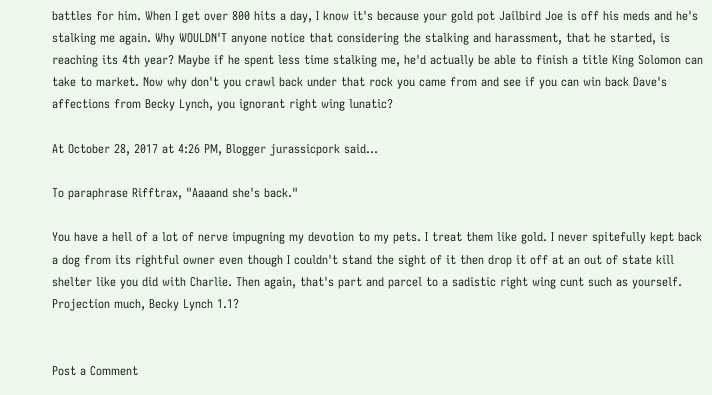battles for him. When I get over 800 hits a day, I know it's because your gold pot Jailbird Joe is off his meds and he's stalking me again. Why WOULDN'T anyone notice that considering the stalking and harassment, that he started, is reaching its 4th year? Maybe if he spent less time stalking me, he'd actually be able to finish a title King Solomon can take to market. Now why don't you crawl back under that rock you came from and see if you can win back Dave's affections from Becky Lynch, you ignorant right wing lunatic?

At October 28, 2017 at 4:26 PM, Blogger jurassicpork said...

To paraphrase Rifftrax, "Aaaand she's back."

You have a hell of a lot of nerve impugning my devotion to my pets. I treat them like gold. I never spitefully kept back a dog from its rightful owner even though I couldn't stand the sight of it then drop it off at an out of state kill shelter like you did with Charlie. Then again, that's part and parcel to a sadistic right wing cunt such as yourself. Projection much, Becky Lynch 1.1?


Post a Comment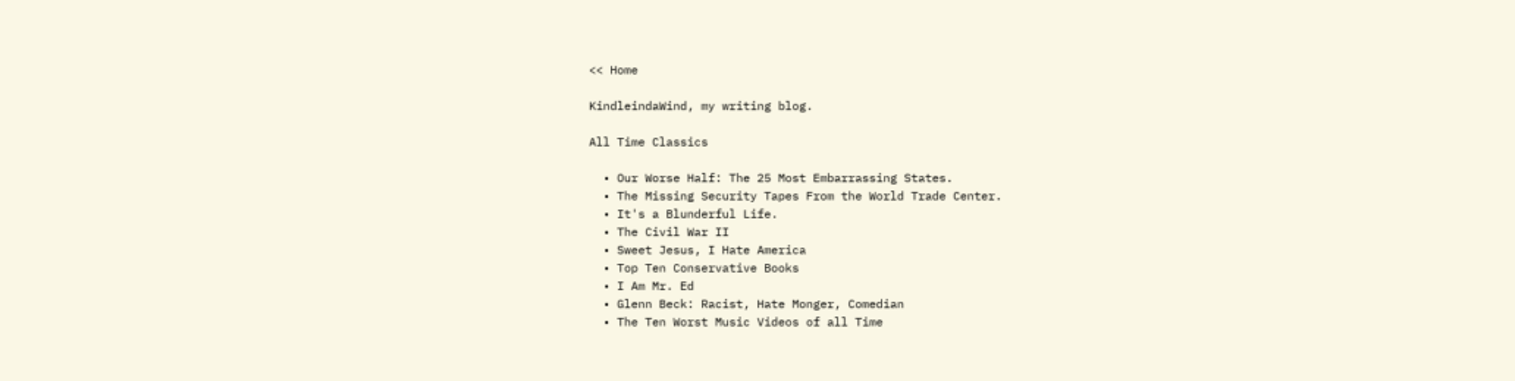<< Home

KindleindaWind, my writing blog.

All Time Classics

  • Our Worse Half: The 25 Most Embarrassing States.
  • The Missing Security Tapes From the World Trade Center.
  • It's a Blunderful Life.
  • The Civil War II
  • Sweet Jesus, I Hate America
  • Top Ten Conservative Books
  • I Am Mr. Ed
  • Glenn Beck: Racist, Hate Monger, Comedian
  • The Ten Worst Music Videos of all Time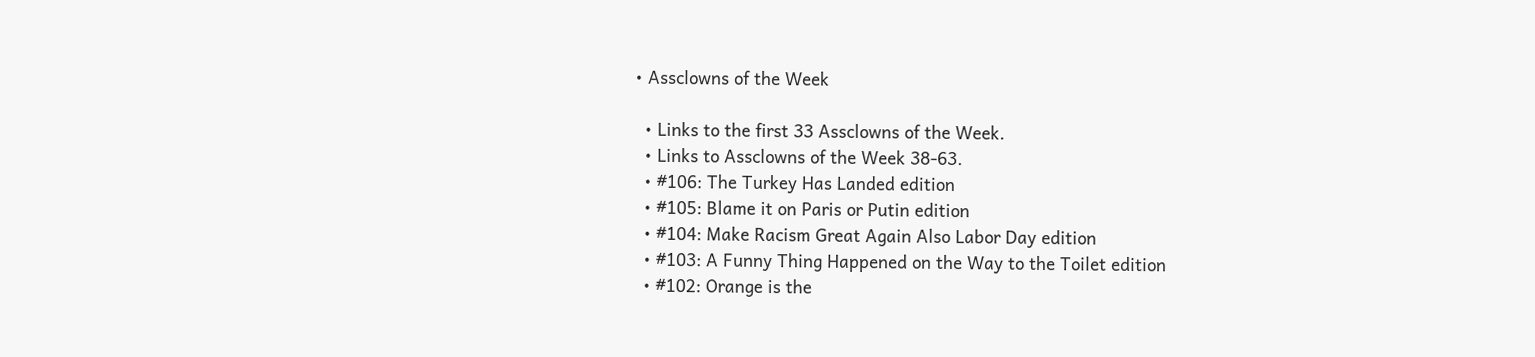• Assclowns of the Week

  • Links to the first 33 Assclowns of the Week.
  • Links to Assclowns of the Week 38-63.
  • #106: The Turkey Has Landed edition
  • #105: Blame it on Paris or Putin edition
  • #104: Make Racism Great Again Also Labor Day edition
  • #103: A Funny Thing Happened on the Way to the Toilet edition
  • #102: Orange is the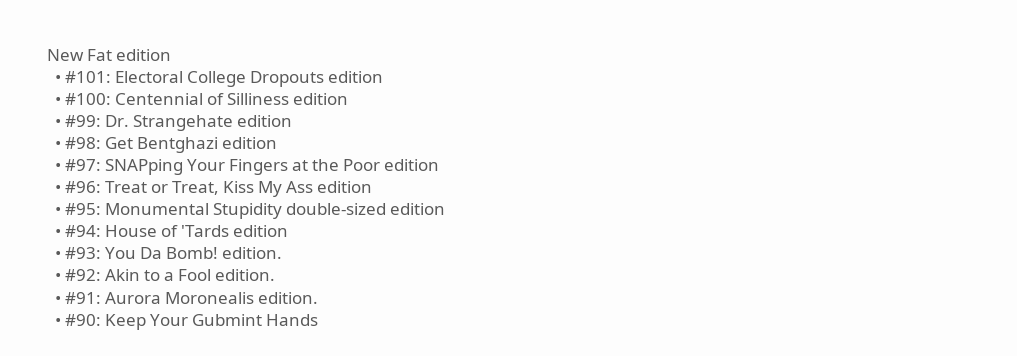New Fat edition
  • #101: Electoral College Dropouts edition
  • #100: Centennial of Silliness edition
  • #99: Dr. Strangehate edition
  • #98: Get Bentghazi edition
  • #97: SNAPping Your Fingers at the Poor edition
  • #96: Treat or Treat, Kiss My Ass edition
  • #95: Monumental Stupidity double-sized edition
  • #94: House of 'Tards edition
  • #93: You Da Bomb! edition.
  • #92: Akin to a Fool edition.
  • #91: Aurora Moronealis edition.
  • #90: Keep Your Gubmint Hands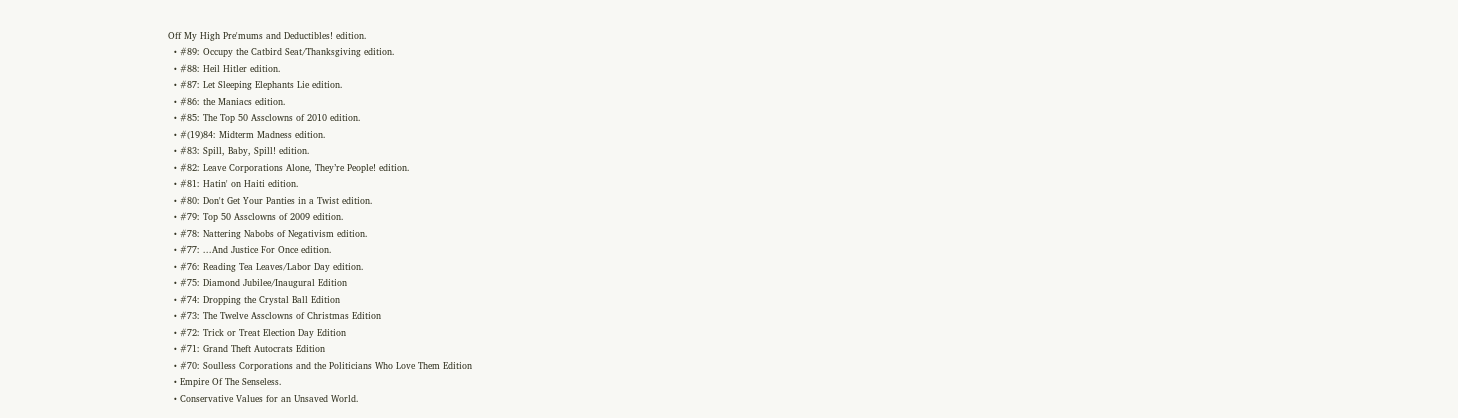Off My High Pre'mums and Deductibles! edition.
  • #89: Occupy the Catbird Seat/Thanksgiving edition.
  • #88: Heil Hitler edition.
  • #87: Let Sleeping Elephants Lie edition.
  • #86: the Maniacs edition.
  • #85: The Top 50 Assclowns of 2010 edition.
  • #(19)84: Midterm Madness edition.
  • #83: Spill, Baby, Spill! edition.
  • #82: Leave Corporations Alone, They’re People! edition.
  • #81: Hatin' on Haiti edition.
  • #80: Don't Get Your Panties in a Twist edition.
  • #79: Top 50 Assclowns of 2009 edition.
  • #78: Nattering Nabobs of Negativism edition.
  • #77: ...And Justice For Once edition.
  • #76: Reading Tea Leaves/Labor Day edition.
  • #75: Diamond Jubilee/Inaugural Edition
  • #74: Dropping the Crystal Ball Edition
  • #73: The Twelve Assclowns of Christmas Edition
  • #72: Trick or Treat Election Day Edition
  • #71: Grand Theft Autocrats Edition
  • #70: Soulless Corporations and the Politicians Who Love Them Edition
  • Empire Of The Senseless.
  • Conservative Values for an Unsaved World.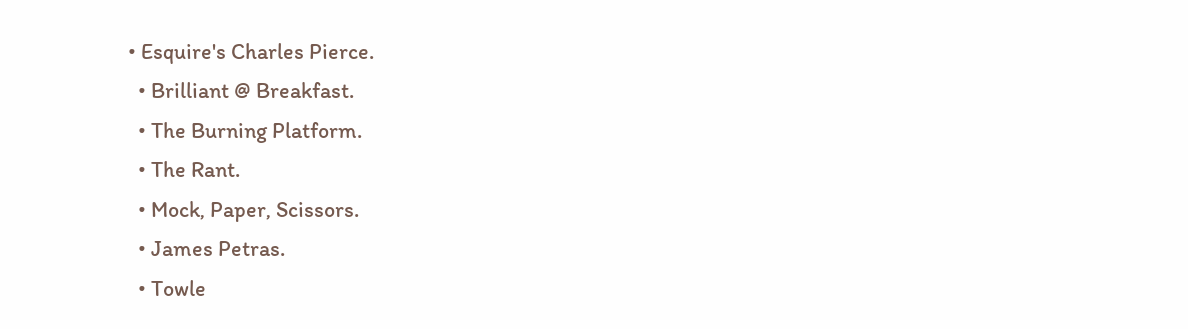• Esquire's Charles Pierce.
  • Brilliant @ Breakfast.
  • The Burning Platform.
  • The Rant.
  • Mock, Paper, Scissors.
  • James Petras.
  • Towle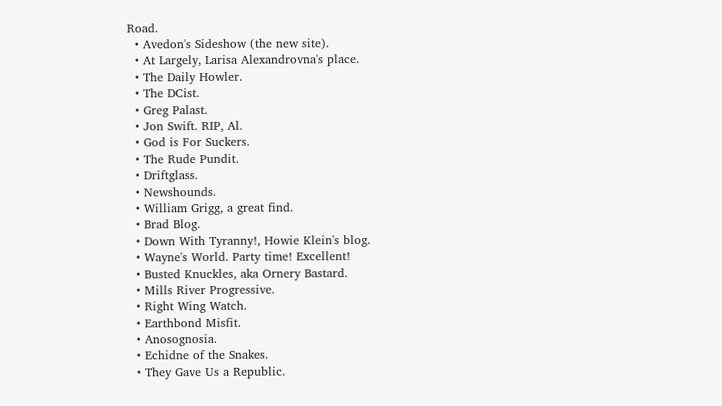Road.
  • Avedon's Sideshow (the new site).
  • At Largely, Larisa Alexandrovna's place.
  • The Daily Howler.
  • The DCist.
  • Greg Palast.
  • Jon Swift. RIP, Al.
  • God is For Suckers.
  • The Rude Pundit.
  • Driftglass.
  • Newshounds.
  • William Grigg, a great find.
  • Brad Blog.
  • Down With Tyranny!, Howie Klein's blog.
  • Wayne's World. Party time! Excellent!
  • Busted Knuckles, aka Ornery Bastard.
  • Mills River Progressive.
  • Right Wing Watch.
  • Earthbond Misfit.
  • Anosognosia.
  • Echidne of the Snakes.
  • They Gave Us a Republic.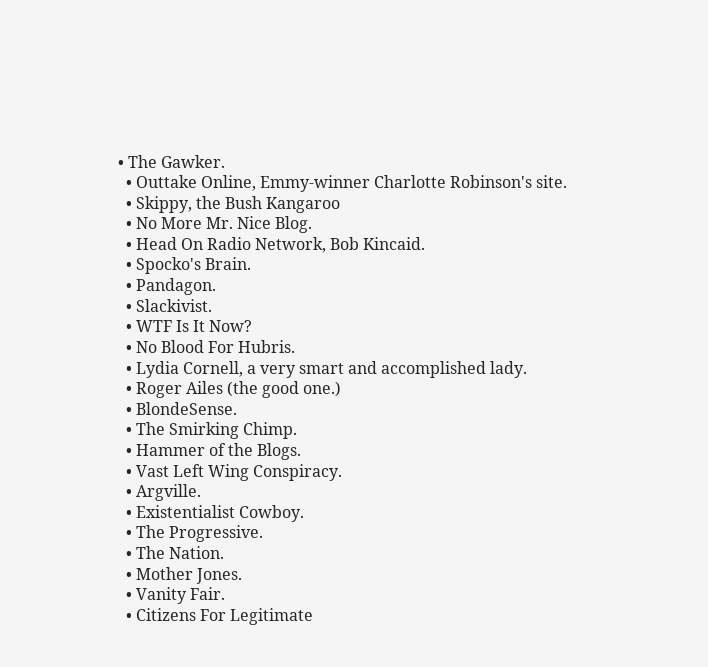• The Gawker.
  • Outtake Online, Emmy-winner Charlotte Robinson's site.
  • Skippy, the Bush Kangaroo
  • No More Mr. Nice Blog.
  • Head On Radio Network, Bob Kincaid.
  • Spocko's Brain.
  • Pandagon.
  • Slackivist.
  • WTF Is It Now?
  • No Blood For Hubris.
  • Lydia Cornell, a very smart and accomplished lady.
  • Roger Ailes (the good one.)
  • BlondeSense.
  • The Smirking Chimp.
  • Hammer of the Blogs.
  • Vast Left Wing Conspiracy.
  • Argville.
  • Existentialist Cowboy.
  • The Progressive.
  • The Nation.
  • Mother Jones.
  • Vanity Fair.
  • Citizens For Legitimate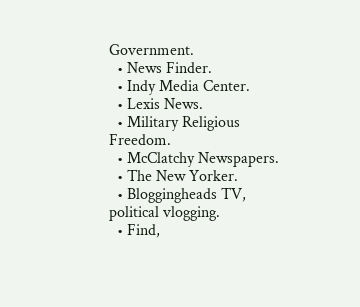Government.
  • News Finder.
  • Indy Media Center.
  • Lexis News.
  • Military Religious Freedom.
  • McClatchy Newspapers.
  • The New Yorker.
  • Bloggingheads TV, political vlogging.
  • Find,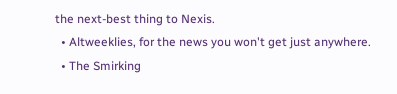the next-best thing to Nexis.
  • Altweeklies, for the news you won't get just anywhere.
  • The Smirking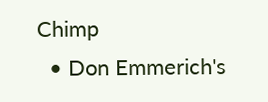Chimp
  • Don Emmerich's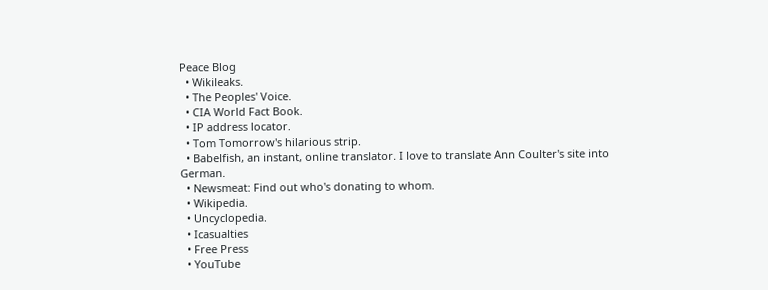Peace Blog
  • Wikileaks.
  • The Peoples' Voice.
  • CIA World Fact Book.
  • IP address locator.
  • Tom Tomorrow's hilarious strip.
  • Babelfish, an instant, online translator. I love to translate Ann Coulter's site into German.
  • Newsmeat: Find out who's donating to whom.
  • Wikipedia.
  • Uncyclopedia.
  • Icasualties
  • Free Press
  • YouTube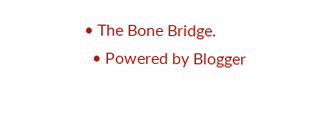• The Bone Bridge.
  • Powered by Blogger